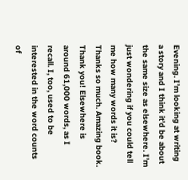Evening. I’m looking at writing a story and I think it’d be about the same size as elsewhere. I’m just wondering if you could tell me how many words it is? Thanks so much. Amazing book.
Thank you! Elsewhere is around 61,000 words, as I recall. I, too, used to be interested in the word counts of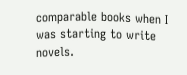comparable books when I was starting to write novels.